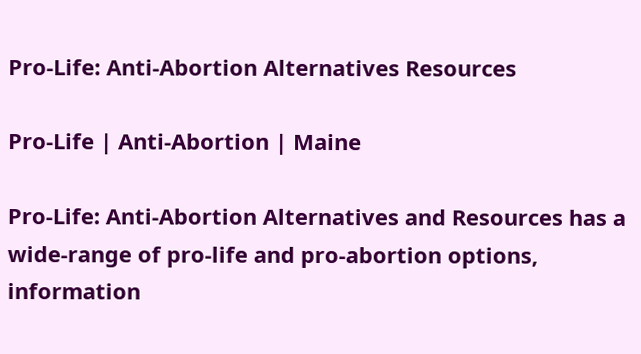Pro-Life: Anti-Abortion Alternatives Resources

Pro-Life | Anti-Abortion | Maine

Pro-Life: Anti-Abortion Alternatives and Resources has a wide-range of pro-life and pro-abortion options, information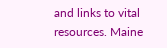and links to vital resources. Maine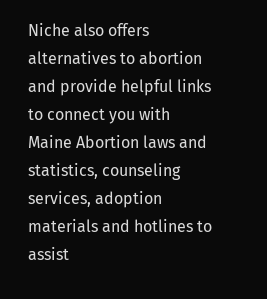Niche also offers alternatives to abortion and provide helpful links to connect you with Maine Abortion laws and statistics, counseling services, adoption materials and hotlines to assist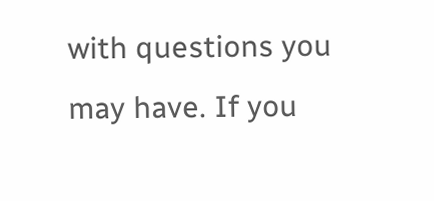with questions you may have. If you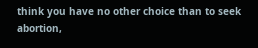think you have no other choice than to seek abortion,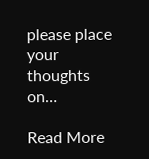please place your thoughts on…

Read More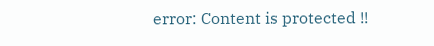error: Content is protected !!